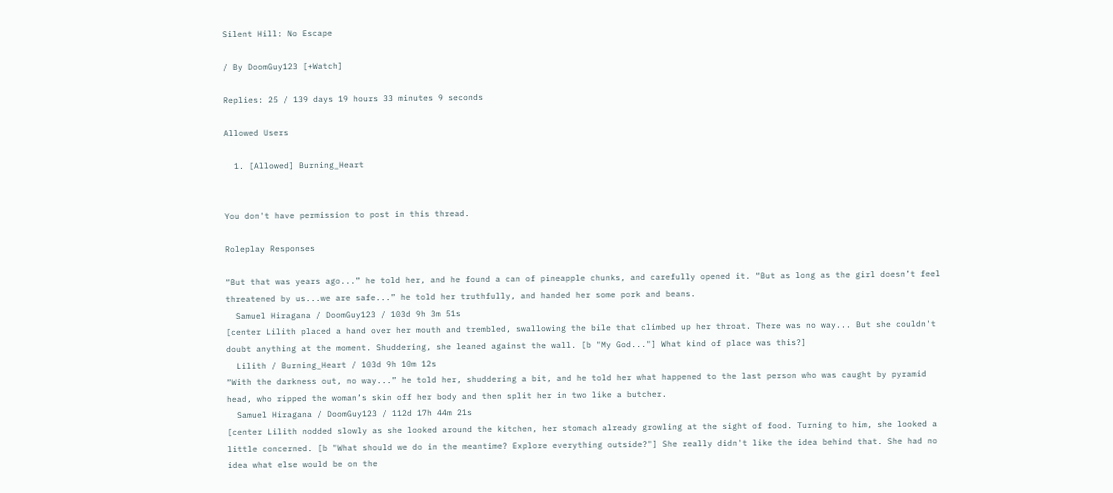Silent Hill: No Escape

/ By DoomGuy123 [+Watch]

Replies: 25 / 139 days 19 hours 33 minutes 9 seconds

Allowed Users

  1. [Allowed] Burning_Heart


You don't have permission to post in this thread.

Roleplay Responses

“But that was years ago...” he told her, and he found a can of pineapple chunks, and carefully opened it. “But as long as the girl doesn’t feel threatened by us...we are safe...” he told her truthfully, and handed her some pork and beans.
  Samuel Hiragana / DoomGuy123 / 103d 9h 3m 51s
[center Lilith placed a hand over her mouth and trembled, swallowing the bile that climbed up her throat. There was no way... But she couldn't doubt anything at the moment. Shuddering, she leaned against the wall. [b "My God..."] What kind of place was this?]
  Lilith / Burning_Heart / 103d 9h 10m 12s
“With the darkness out, no way...” he told her, shuddering a bit, and he told her what happened to the last person who was caught by pyramid head, who ripped the woman’s skin off her body and then split her in two like a butcher.
  Samuel Hiragana / DoomGuy123 / 112d 17h 44m 21s
[center Lilith nodded slowly as she looked around the kitchen, her stomach already growling at the sight of food. Turning to him, she looked a little concerned. [b "What should we do in the meantime? Explore everything outside?"] She really didn't like the idea behind that. She had no idea what else would be on the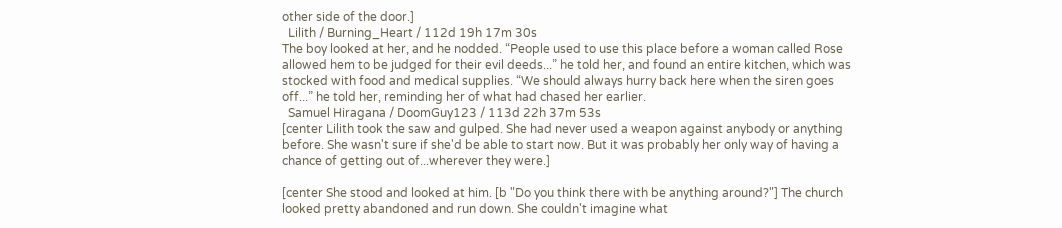other side of the door.]
  Lilith / Burning_Heart / 112d 19h 17m 30s
The boy looked at her, and he nodded. “People used to use this place before a woman called Rose allowed hem to be judged for their evil deeds...” he told her, and found an entire kitchen, which was stocked with food and medical supplies. “We should always hurry back here when the siren goes off...” he told her, reminding her of what had chased her earlier.
  Samuel Hiragana / DoomGuy123 / 113d 22h 37m 53s
[center Lilith took the saw and gulped. She had never used a weapon against anybody or anything before. She wasn't sure if she'd be able to start now. But it was probably her only way of having a chance of getting out of...wherever they were.]

[center She stood and looked at him. [b "Do you think there with be anything around?"] The church looked pretty abandoned and run down. She couldn't imagine what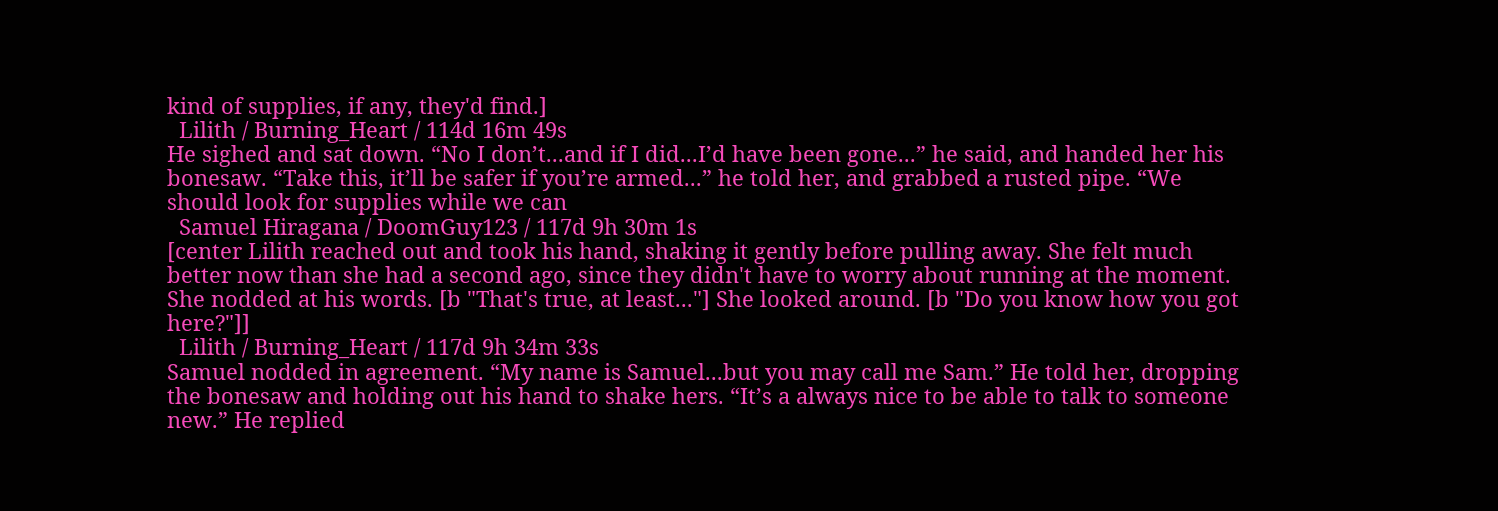kind of supplies, if any, they'd find.]
  Lilith / Burning_Heart / 114d 16m 49s
He sighed and sat down. “No I don’t...and if I did...I’d have been gone...” he said, and handed her his bonesaw. “Take this, it’ll be safer if you’re armed...” he told her, and grabbed a rusted pipe. “We should look for supplies while we can
  Samuel Hiragana / DoomGuy123 / 117d 9h 30m 1s
[center Lilith reached out and took his hand, shaking it gently before pulling away. She felt much better now than she had a second ago, since they didn't have to worry about running at the moment. She nodded at his words. [b "That's true, at least..."] She looked around. [b "Do you know how you got here?"]]
  Lilith / Burning_Heart / 117d 9h 34m 33s
Samuel nodded in agreement. “My name is Samuel...but you may call me Sam.” He told her, dropping the bonesaw and holding out his hand to shake hers. “It’s a always nice to be able to talk to someone new.” He replied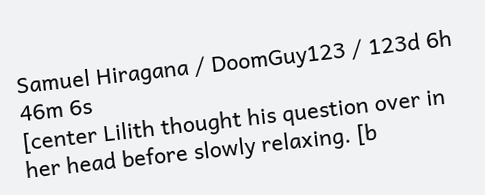Samuel Hiragana / DoomGuy123 / 123d 6h 46m 6s
[center Lilith thought his question over in her head before slowly relaxing. [b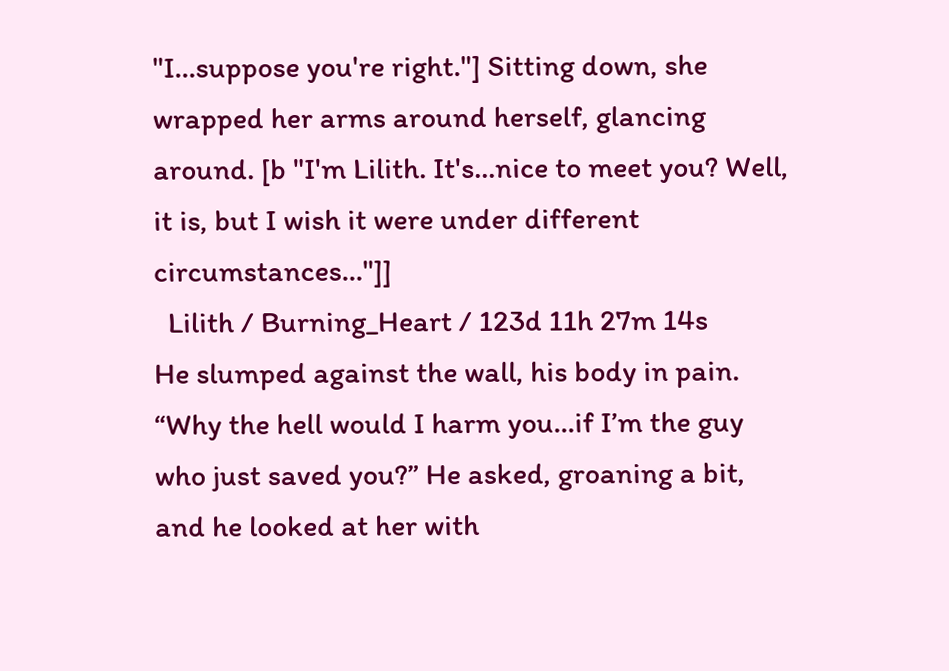"I...suppose you're right."] Sitting down, she wrapped her arms around herself, glancing around. [b "I'm Lilith. It's...nice to meet you? Well, it is, but I wish it were under different circumstances..."]]
  Lilith / Burning_Heart / 123d 11h 27m 14s
He slumped against the wall, his body in pain. “Why the hell would I harm you...if I’m the guy who just saved you?” He asked, groaning a bit, and he looked at her with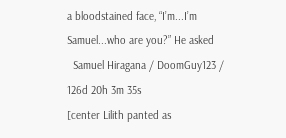a bloodstained face, “I’m...I’m Samuel...who are you?” He asked
  Samuel Hiragana / DoomGuy123 / 126d 20h 3m 35s
[center Lilith panted as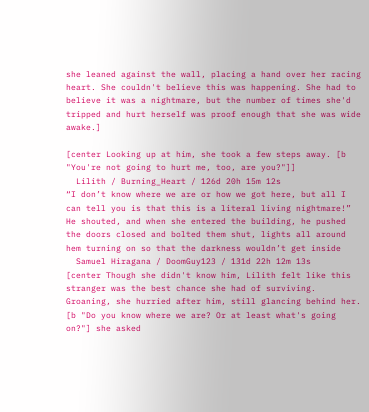she leaned against the wall, placing a hand over her racing heart. She couldn't believe this was happening. She had to believe it was a nightmare, but the number of times she'd tripped and hurt herself was proof enough that she was wide awake.]

[center Looking up at him, she took a few steps away. [b "You're not going to hurt me, too, are you?"]]
  Lilith / Burning_Heart / 126d 20h 15m 12s
“I don’t know where we are or how we got here, but all I can tell you is that this is a literal living nightmare!” He shouted, and when she entered the building, he pushed the doors closed and bolted them shut, lights all around hem turning on so that the darkness wouldn’t get inside
  Samuel Hiragana / DoomGuy123 / 131d 22h 12m 13s
[center Though she didn't know him, Lilith felt like this stranger was the best chance she had of surviving. Groaning, she hurried after him, still glancing behind her. [b "Do you know where we are? Or at least what's going on?"] she asked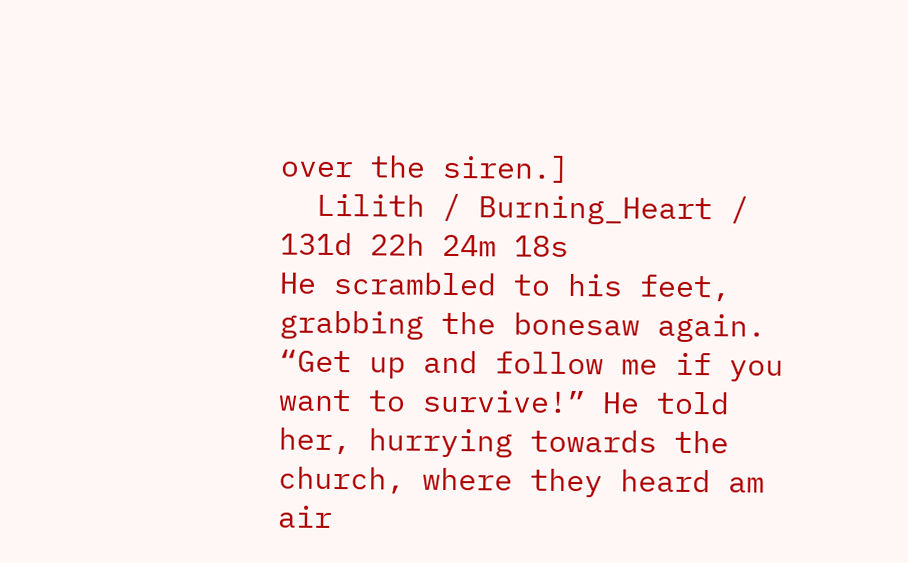over the siren.]
  Lilith / Burning_Heart / 131d 22h 24m 18s
He scrambled to his feet, grabbing the bonesaw again. “Get up and follow me if you want to survive!” He told her, hurrying towards the church, where they heard am air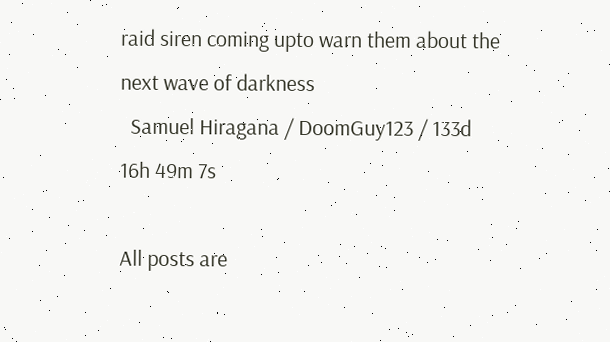raid siren coming upto warn them about the next wave of darkness
  Samuel Hiragana / DoomGuy123 / 133d 16h 49m 7s

All posts are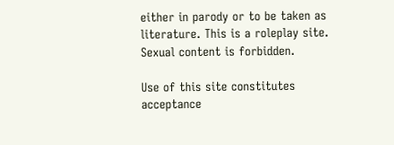either in parody or to be taken as literature. This is a roleplay site. Sexual content is forbidden.

Use of this site constitutes acceptance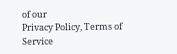of our
Privacy Policy, Terms of Service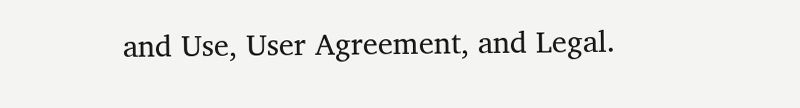and Use, User Agreement, and Legal.